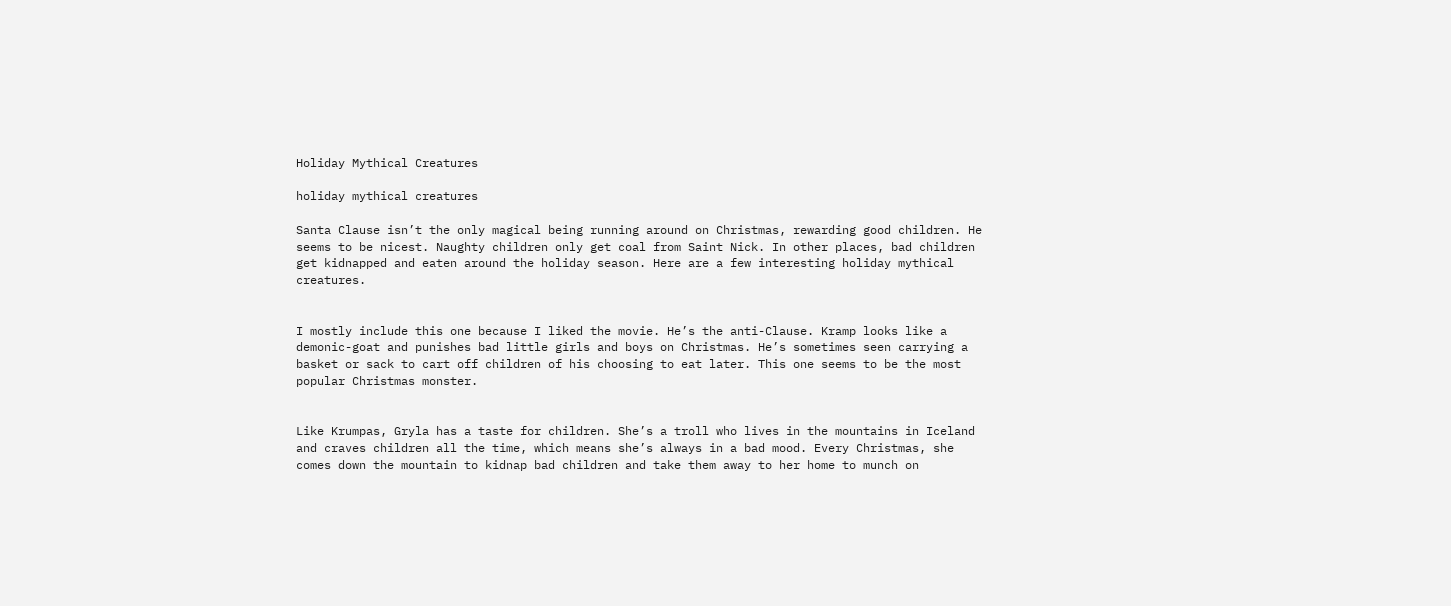Holiday Mythical Creatures

holiday mythical creatures

Santa Clause isn’t the only magical being running around on Christmas, rewarding good children. He seems to be nicest. Naughty children only get coal from Saint Nick. In other places, bad children get kidnapped and eaten around the holiday season. Here are a few interesting holiday mythical creatures.


I mostly include this one because I liked the movie. He’s the anti-Clause. Kramp looks like a demonic-goat and punishes bad little girls and boys on Christmas. He’s sometimes seen carrying a basket or sack to cart off children of his choosing to eat later. This one seems to be the most popular Christmas monster.


Like Krumpas, Gryla has a taste for children. She’s a troll who lives in the mountains in Iceland and craves children all the time, which means she’s always in a bad mood. Every Christmas, she comes down the mountain to kidnap bad children and take them away to her home to munch on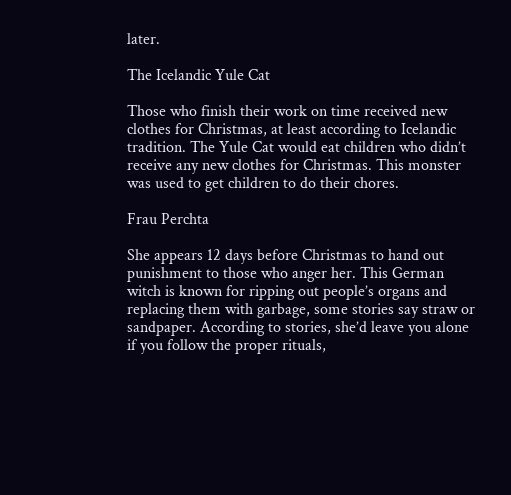later.

The Icelandic Yule Cat

Those who finish their work on time received new clothes for Christmas, at least according to Icelandic tradition. The Yule Cat would eat children who didn’t receive any new clothes for Christmas. This monster was used to get children to do their chores.

Frau Perchta

She appears 12 days before Christmas to hand out punishment to those who anger her. This German witch is known for ripping out people’s organs and replacing them with garbage, some stories say straw or sandpaper. According to stories, she’d leave you alone if you follow the proper rituals,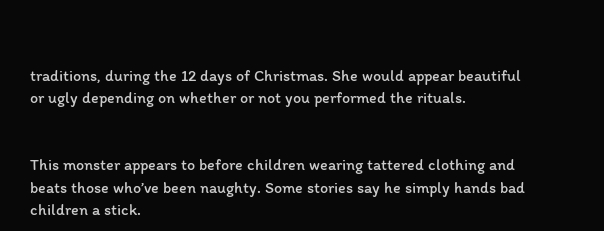traditions, during the 12 days of Christmas. She would appear beautiful or ugly depending on whether or not you performed the rituals.


This monster appears to before children wearing tattered clothing and beats those who’ve been naughty. Some stories say he simply hands bad children a stick.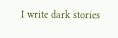I write dark stories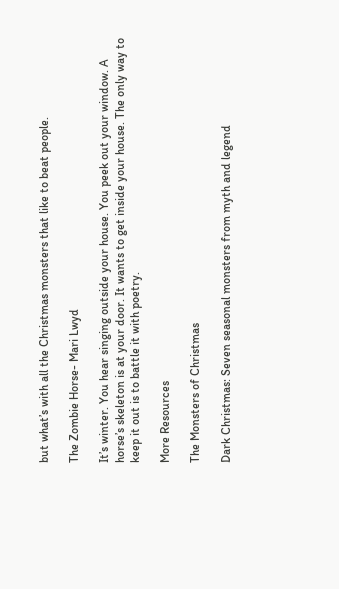but what’s with all the Christmas monsters that like to beat people.

The Zombie Horse- Mari Lwyd

It’s winter. You hear singing outside your house. You peek out your window. A horse’s skeleton is at your door. It wants to get inside your house. The only way to keep it out is to battle it with poetry.

More Resources

The Monsters of Christmas

Dark Christmas: Seven seasonal monsters from myth and legend